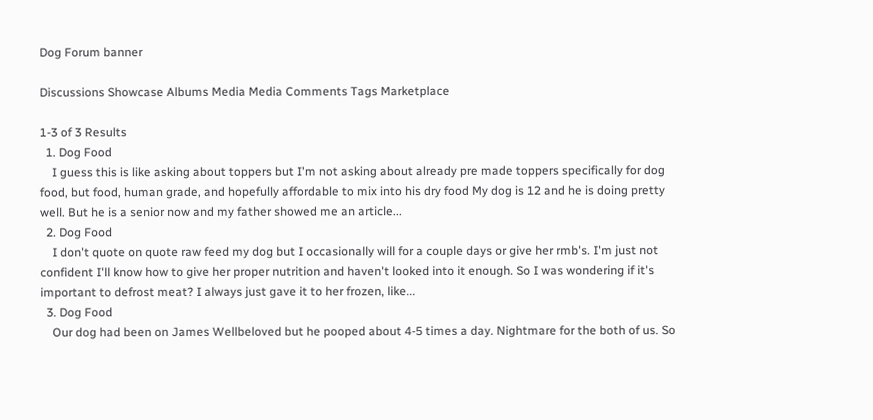Dog Forum banner

Discussions Showcase Albums Media Media Comments Tags Marketplace

1-3 of 3 Results
  1. Dog Food
    I guess this is like asking about toppers but I'm not asking about already pre made toppers specifically for dog food, but food, human grade, and hopefully affordable to mix into his dry food My dog is 12 and he is doing pretty well. But he is a senior now and my father showed me an article...
  2. Dog Food
    I don't quote on quote raw feed my dog but I occasionally will for a couple days or give her rmb's. I'm just not confident I'll know how to give her proper nutrition and haven't looked into it enough. So I was wondering if it's important to defrost meat? I always just gave it to her frozen, like...
  3. Dog Food
    Our dog had been on James Wellbeloved but he pooped about 4-5 times a day. Nightmare for the both of us. So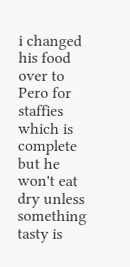i changed his food over to Pero for staffies which is complete but he won't eat dry unless something tasty is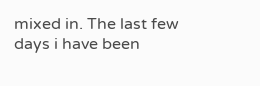mixed in. The last few days i have been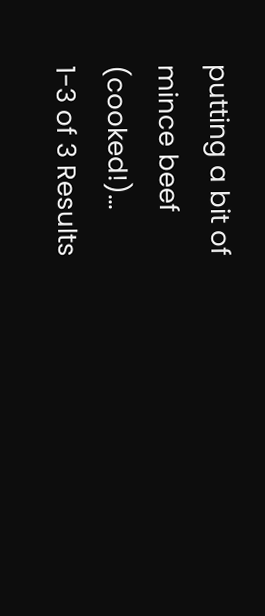putting a bit of mince beef (cooked!)...
1-3 of 3 Results